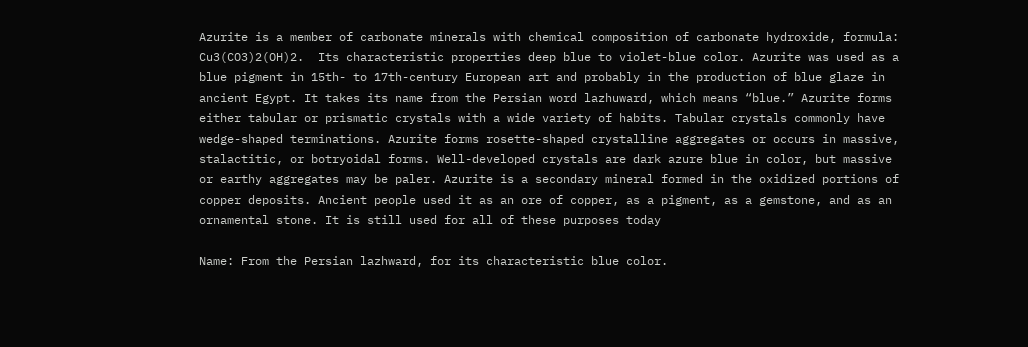Azurite is a member of carbonate minerals with chemical composition of carbonate hydroxide, formula: Cu3(CO3)2(OH)2.  Its characteristic properties deep blue to violet-blue color. Azurite was used as a blue pigment in 15th- to 17th-century European art and probably in the production of blue glaze in ancient Egypt. It takes its name from the Persian word lazhuward, which means “blue.” Azurite forms either tabular or prismatic crystals with a wide variety of habits. Tabular crystals commonly have wedge-shaped terminations. Azurite forms rosette-shaped crystalline aggregates or occurs in massive, stalactitic, or botryoidal forms. Well-developed crystals are dark azure blue in color, but massive or earthy aggregates may be paler. Azurite is a secondary mineral formed in the oxidized portions of copper deposits. Ancient people used it as an ore of copper, as a pigment, as a gemstone, and as an ornamental stone. It is still used for all of these purposes today

Name: From the Persian lazhward, for its characteristic blue color.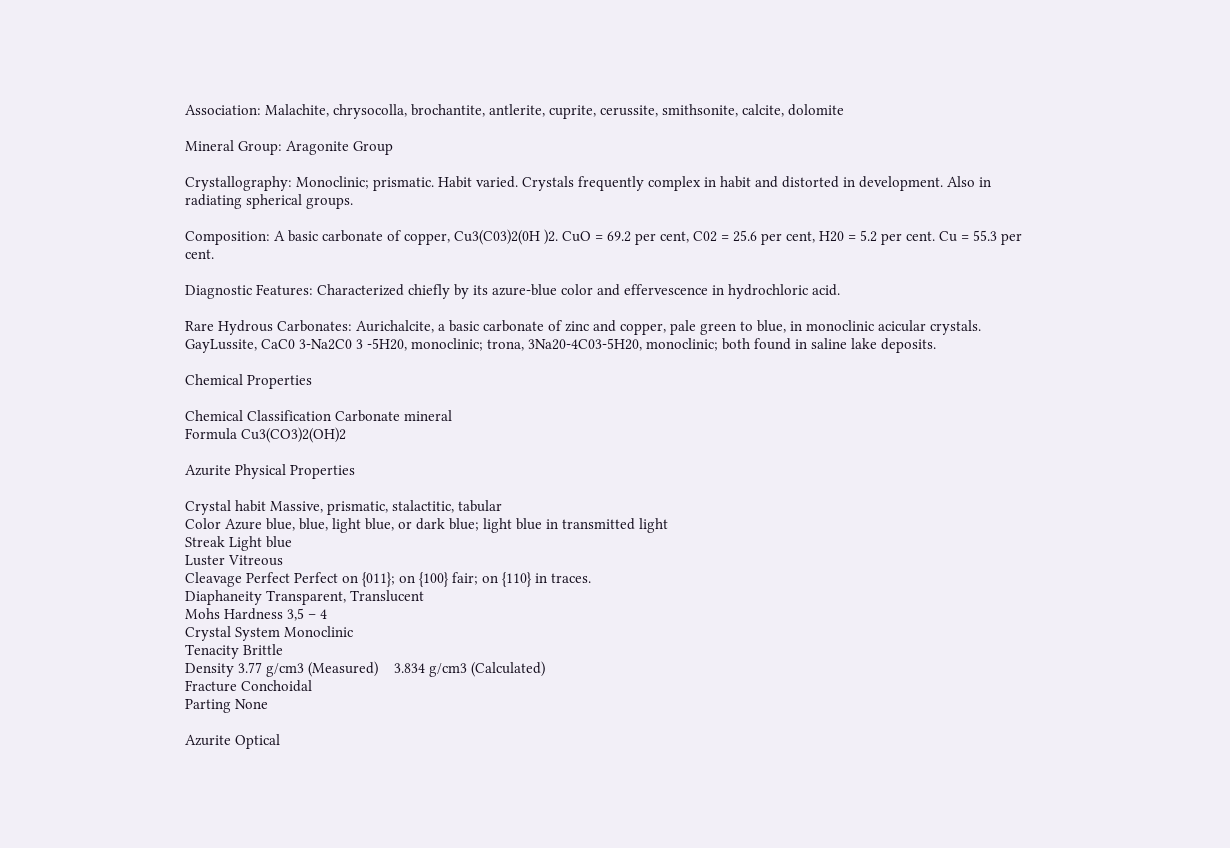Association: Malachite, chrysocolla, brochantite, antlerite, cuprite, cerussite, smithsonite, calcite, dolomite

Mineral Group: Aragonite Group

Crystallography: Monoclinic; prismatic. Habit varied. Crystals frequently complex in habit and distorted in development. Also in radiating spherical groups.

Composition: A basic carbonate of copper, Cu3(C03)2(0H )2. CuO = 69.2 per cent, C02 = 25.6 per cent, H20 = 5.2 per cent. Cu = 55.3 per cent.

Diagnostic Features: Characterized chiefly by its azure-blue color and effervescence in hydrochloric acid.

Rare Hydrous Carbonates: Aurichalcite, a basic carbonate of zinc and copper, pale green to blue, in monoclinic acicular crystals. GayLussite, CaC0 3-Na2C0 3 -5H20, monoclinic; trona, 3Na20-4C03-5H20, monoclinic; both found in saline lake deposits.

Chemical Properties

Chemical Classification Carbonate mineral
Formula Cu3(CO3)2(OH)2

Azurite Physical Properties

Crystal habit Massive, prismatic, stalactitic, tabular
Color Azure blue, blue, light blue, or dark blue; light blue in transmitted light
Streak Light blue
Luster Vitreous
Cleavage Perfect Perfect on {011}; on {100} fair; on {110} in traces.
Diaphaneity Transparent, Translucent
Mohs Hardness 3,5 – 4
Crystal System Monoclinic
Tenacity Brittle
Density 3.77 g/cm3 (Measured)    3.834 g/cm3 (Calculated)
Fracture Conchoidal
Parting None

Azurite Optical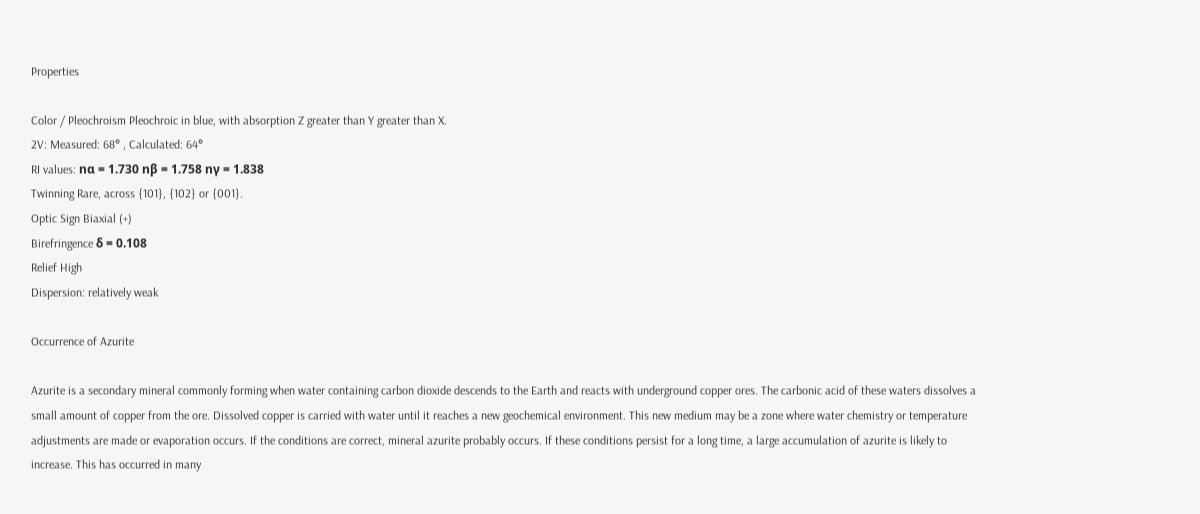Properties

Color / Pleochroism Pleochroic in blue, with absorption Z greater than Y greater than X.
2V: Measured: 68° , Calculated: 64°
RI values: nα = 1.730 nβ = 1.758 nγ = 1.838
Twinning Rare, across {101}, {102} or {001}.
Optic Sign Biaxial (+)
Birefringence δ = 0.108
Relief High
Dispersion: relatively weak

Occurrence of Azurite

Azurite is a secondary mineral commonly forming when water containing carbon dioxide descends to the Earth and reacts with underground copper ores. The carbonic acid of these waters dissolves a small amount of copper from the ore. Dissolved copper is carried with water until it reaches a new geochemical environment. This new medium may be a zone where water chemistry or temperature adjustments are made or evaporation occurs. If the conditions are correct, mineral azurite probably occurs. If these conditions persist for a long time, a large accumulation of azurite is likely to increase. This has occurred in many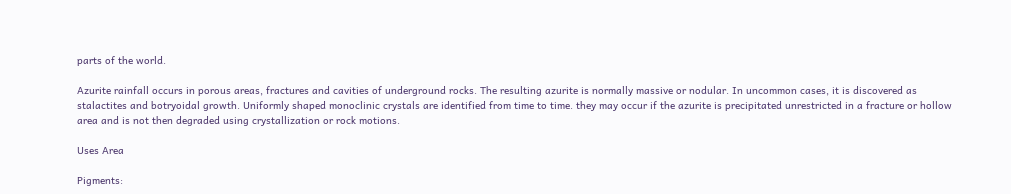parts of the world.

Azurite rainfall occurs in porous areas, fractures and cavities of underground rocks. The resulting azurite is normally massive or nodular. In uncommon cases, it is discovered as stalactites and botryoidal growth. Uniformly shaped monoclinic crystals are identified from time to time. they may occur if the azurite is precipitated unrestricted in a fracture or hollow area and is not then degraded using crystallization or rock motions.

Uses Area

Pigments: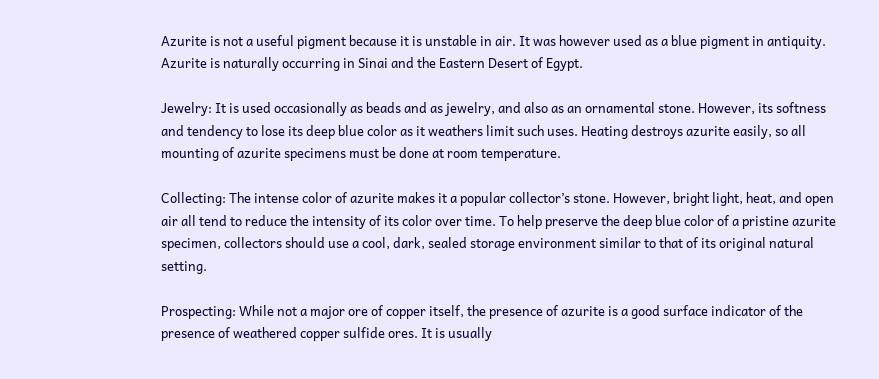Azurite is not a useful pigment because it is unstable in air. It was however used as a blue pigment in antiquity. Azurite is naturally occurring in Sinai and the Eastern Desert of Egypt.

Jewelry: It is used occasionally as beads and as jewelry, and also as an ornamental stone. However, its softness and tendency to lose its deep blue color as it weathers limit such uses. Heating destroys azurite easily, so all mounting of azurite specimens must be done at room temperature.

Collecting: The intense color of azurite makes it a popular collector’s stone. However, bright light, heat, and open air all tend to reduce the intensity of its color over time. To help preserve the deep blue color of a pristine azurite specimen, collectors should use a cool, dark, sealed storage environment similar to that of its original natural setting.

Prospecting: While not a major ore of copper itself, the presence of azurite is a good surface indicator of the presence of weathered copper sulfide ores. It is usually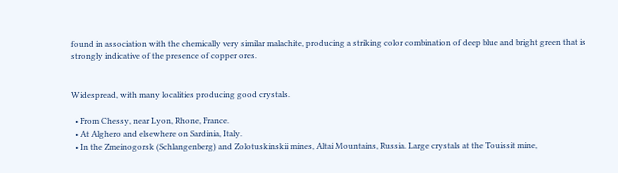found in association with the chemically very similar malachite, producing a striking color combination of deep blue and bright green that is strongly indicative of the presence of copper ores.


Widespread, with many localities producing good crystals.

  • From Chessy, near Lyon, Rhone, France.
  • At Alghero and elsewhere on Sardinia, Italy.
  • In the Zmeinogorsk (Schlangenberg) and Zolotuskinskii mines, Altai Mountains, Russia. Large crystals at the Touissit mine,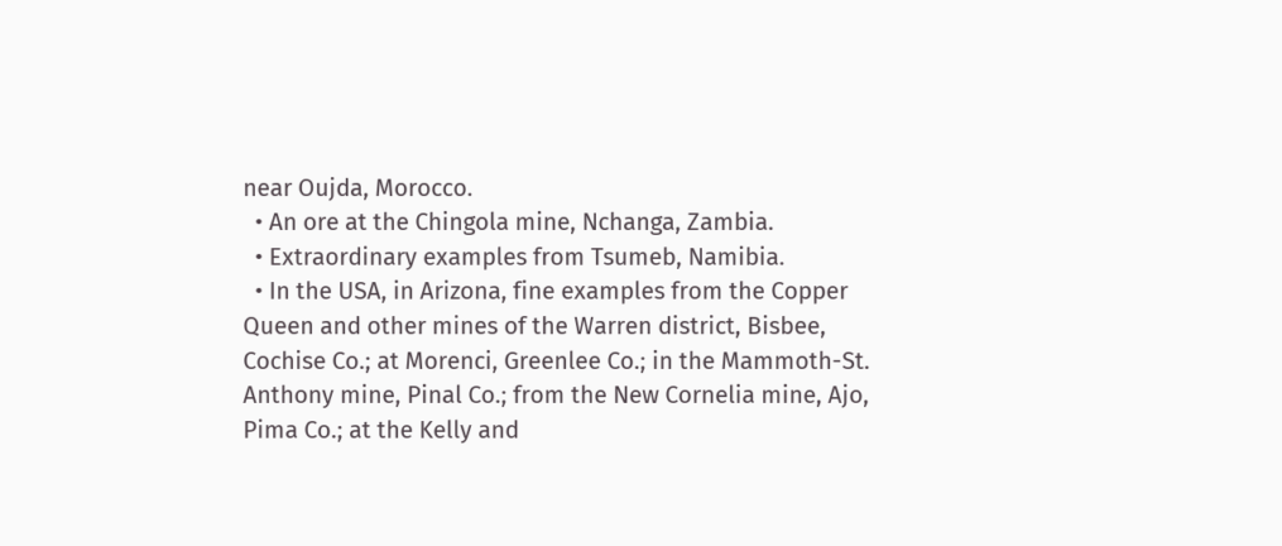near Oujda, Morocco.
  • An ore at the Chingola mine, Nchanga, Zambia.
  • Extraordinary examples from Tsumeb, Namibia.
  • In the USA, in Arizona, fine examples from the Copper Queen and other mines of the Warren district, Bisbee, Cochise Co.; at Morenci, Greenlee Co.; in the Mammoth-St. Anthony mine, Pinal Co.; from the New Cornelia mine, Ajo, Pima Co.; at the Kelly and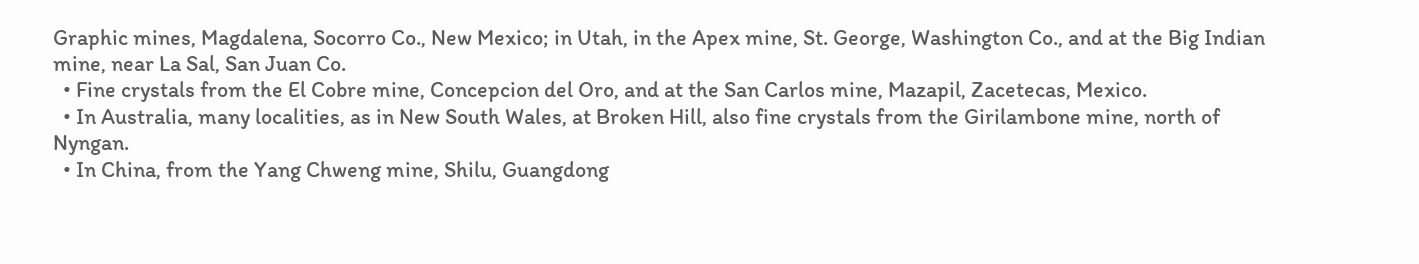Graphic mines, Magdalena, Socorro Co., New Mexico; in Utah, in the Apex mine, St. George, Washington Co., and at the Big Indian mine, near La Sal, San Juan Co.
  • Fine crystals from the El Cobre mine, Concepcion del Oro, and at the San Carlos mine, Mazapil, Zacetecas, Mexico.
  • In Australia, many localities, as in New South Wales, at Broken Hill, also fine crystals from the Girilambone mine, north of Nyngan.
  • In China, from the Yang Chweng mine, Shilu, Guangdong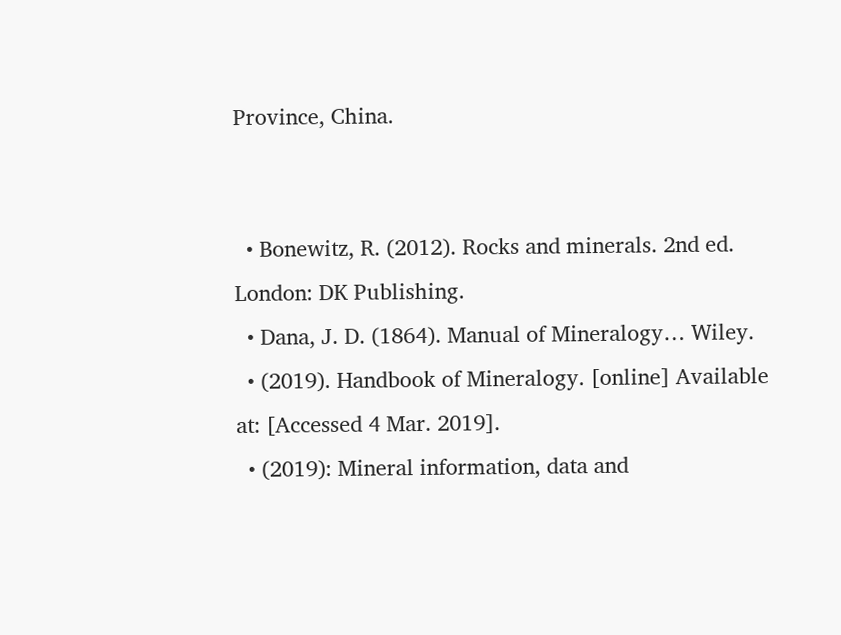Province, China.


  • Bonewitz, R. (2012). Rocks and minerals. 2nd ed. London: DK Publishing.
  • Dana, J. D. (1864). Manual of Mineralogy… Wiley.
  • (2019). Handbook of Mineralogy. [online] Available at: [Accessed 4 Mar. 2019].
  • (2019): Mineral information, data and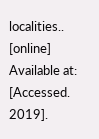localities.. [online] Available at: [Accessed. 2019].